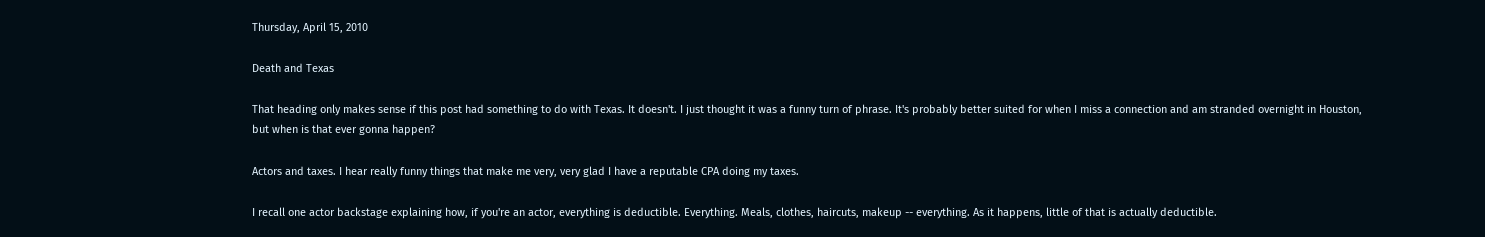Thursday, April 15, 2010

Death and Texas

That heading only makes sense if this post had something to do with Texas. It doesn't. I just thought it was a funny turn of phrase. It's probably better suited for when I miss a connection and am stranded overnight in Houston, but when is that ever gonna happen?

Actors and taxes. I hear really funny things that make me very, very glad I have a reputable CPA doing my taxes.

I recall one actor backstage explaining how, if you're an actor, everything is deductible. Everything. Meals, clothes, haircuts, makeup -- everything. As it happens, little of that is actually deductible.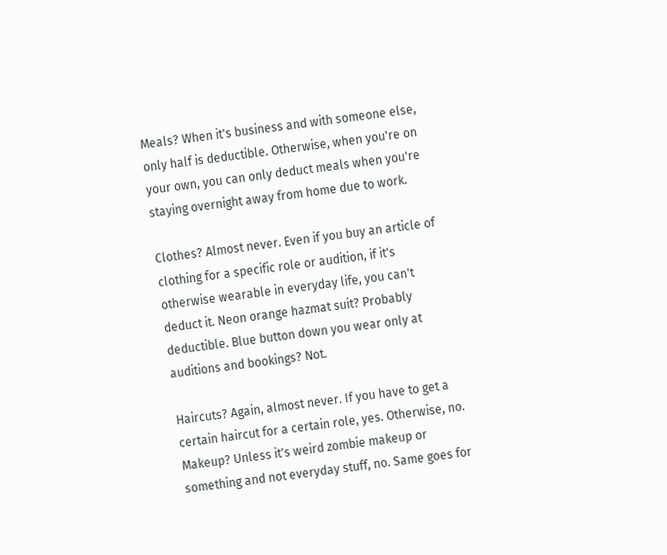Meals? When it's business and with someone else, only half is deductible. Otherwise, when you're on your own, you can only deduct meals when you're staying overnight away from home due to work.

Clothes? Almost never. Even if you buy an article of clothing for a specific role or audition, if it's otherwise wearable in everyday life, you can't deduct it. Neon orange hazmat suit? Probably deductible. Blue button down you wear only at auditions and bookings? Not.

Haircuts? Again, almost never. If you have to get a certain haircut for a certain role, yes. Otherwise, no. Makeup? Unless it's weird zombie makeup or something and not everyday stuff, no. Same goes for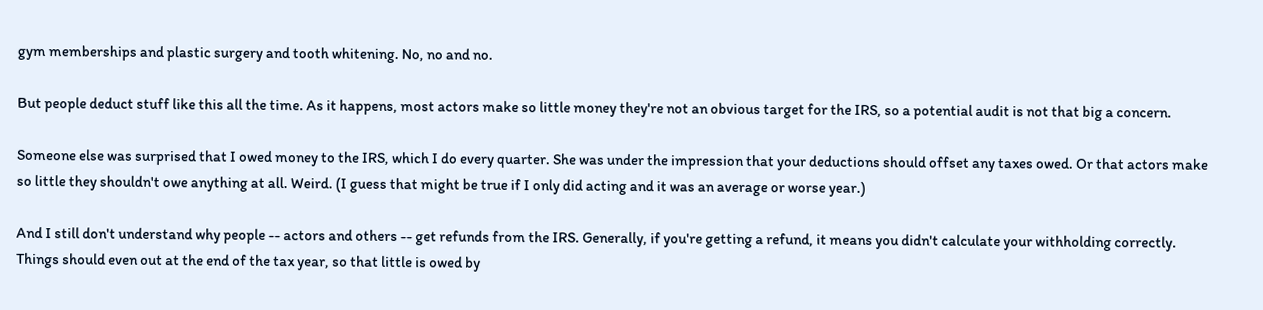gym memberships and plastic surgery and tooth whitening. No, no and no.

But people deduct stuff like this all the time. As it happens, most actors make so little money they're not an obvious target for the IRS, so a potential audit is not that big a concern.

Someone else was surprised that I owed money to the IRS, which I do every quarter. She was under the impression that your deductions should offset any taxes owed. Or that actors make so little they shouldn't owe anything at all. Weird. (I guess that might be true if I only did acting and it was an average or worse year.)

And I still don't understand why people -- actors and others -- get refunds from the IRS. Generally, if you're getting a refund, it means you didn't calculate your withholding correctly. Things should even out at the end of the tax year, so that little is owed by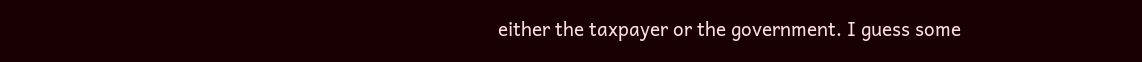either the taxpayer or the government. I guess some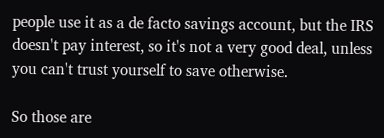people use it as a de facto savings account, but the IRS doesn't pay interest, so it's not a very good deal, unless you can't trust yourself to save otherwise.

So those are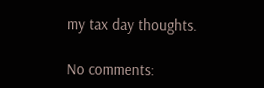my tax day thoughts.

No comments: